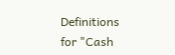Definitions for "Cash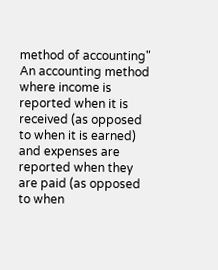method of accounting"
An accounting method where income is reported when it is received (as opposed to when it is earned) and expenses are reported when they are paid (as opposed to when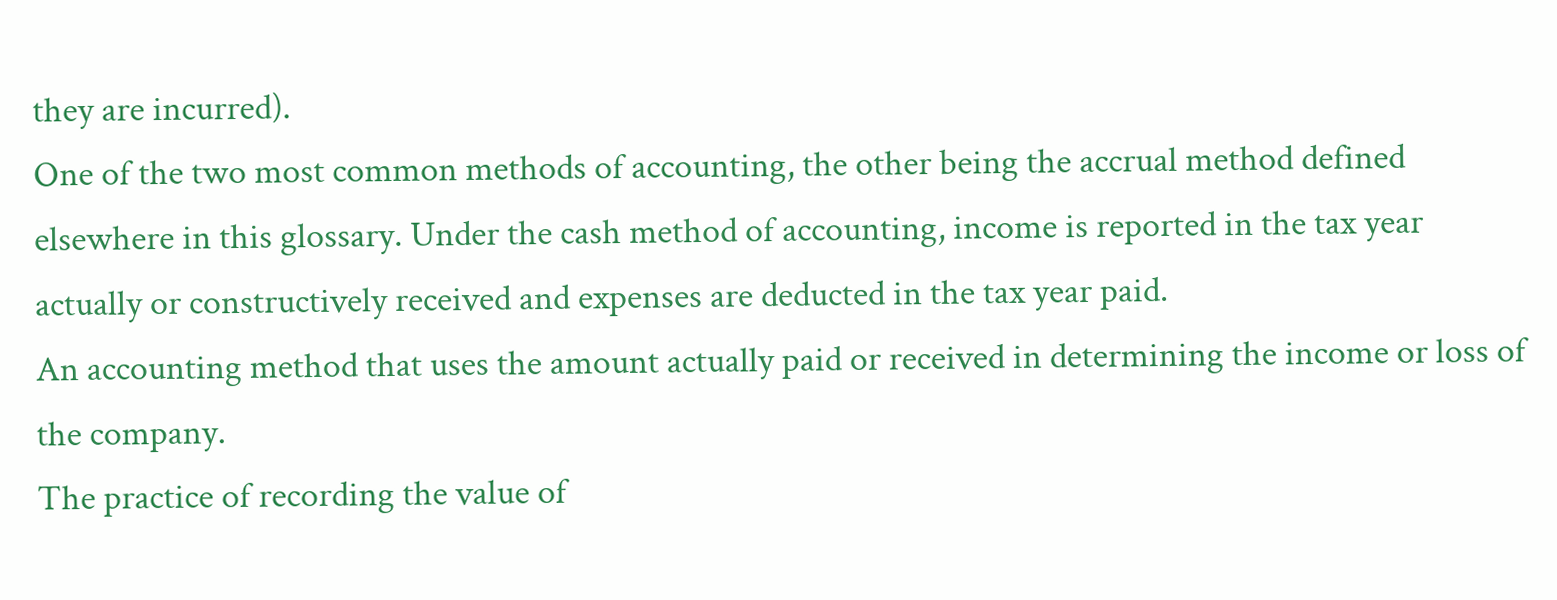they are incurred).
One of the two most common methods of accounting, the other being the accrual method defined elsewhere in this glossary. Under the cash method of accounting, income is reported in the tax year actually or constructively received and expenses are deducted in the tax year paid.
An accounting method that uses the amount actually paid or received in determining the income or loss of the company.
The practice of recording the value of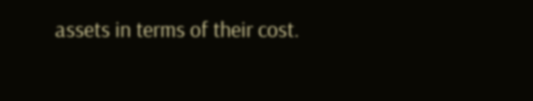assets in terms of their cost.